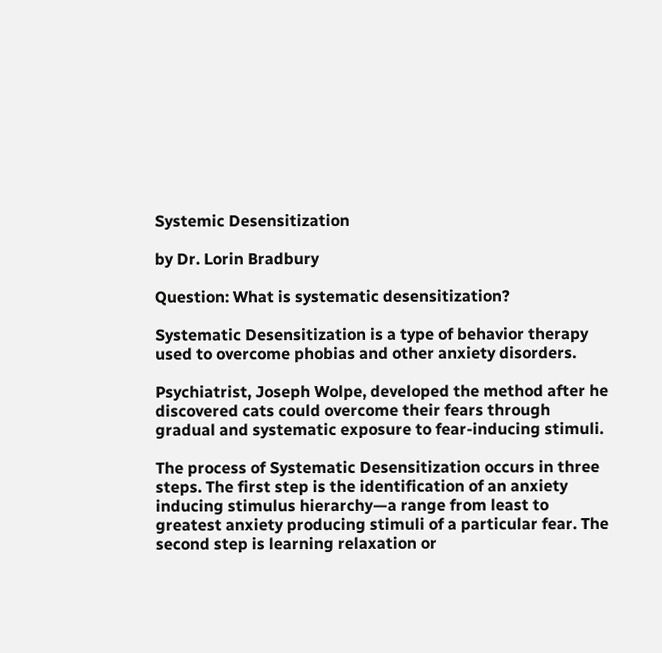Systemic Desensitization

by Dr. Lorin Bradbury

Question: What is systematic desensitization?

Systematic Desensitization is a type of behavior therapy used to overcome phobias and other anxiety disorders.

Psychiatrist, Joseph Wolpe, developed the method after he discovered cats could overcome their fears through gradual and systematic exposure to fear-inducing stimuli.

The process of Systematic Desensitization occurs in three steps. The first step is the identification of an anxiety inducing stimulus hierarchy—a range from least to greatest anxiety producing stimuli of a particular fear. The second step is learning relaxation or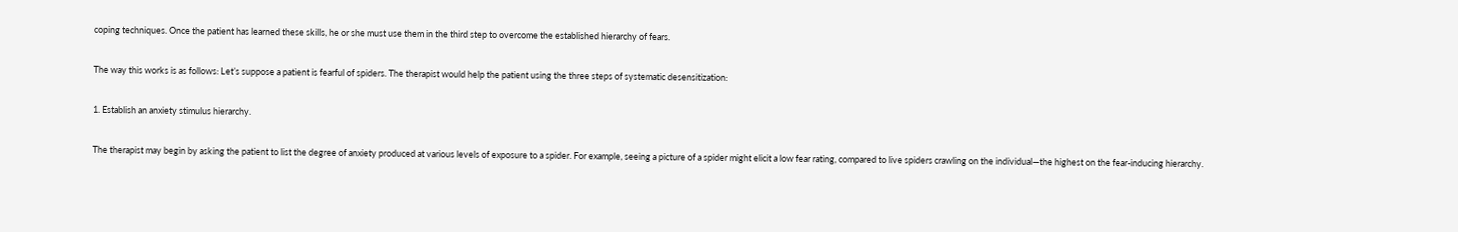coping techniques. Once the patient has learned these skills, he or she must use them in the third step to overcome the established hierarchy of fears.

The way this works is as follows: Let’s suppose a patient is fearful of spiders. The therapist would help the patient using the three steps of systematic desensitization:

1. Establish an anxiety stimulus hierarchy.

The therapist may begin by asking the patient to list the degree of anxiety produced at various levels of exposure to a spider. For example, seeing a picture of a spider might elicit a low fear rating, compared to live spiders crawling on the individual—the highest on the fear-inducing hierarchy.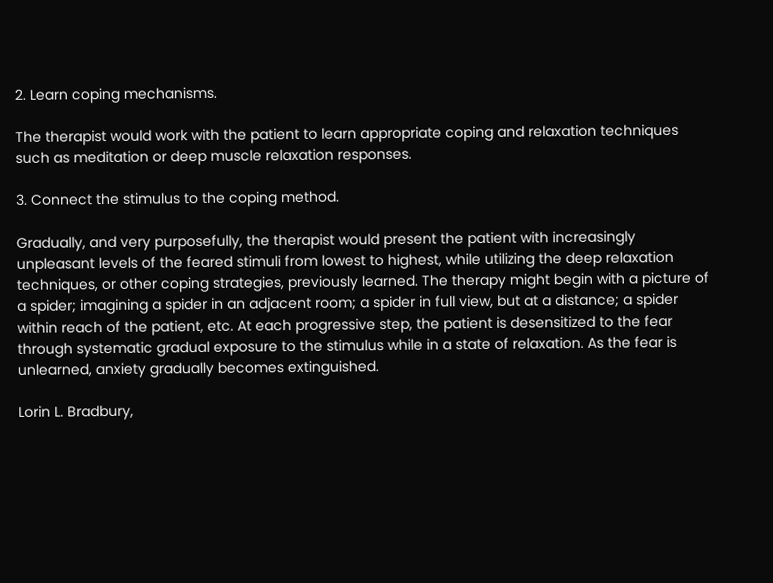2. Learn coping mechanisms.

The therapist would work with the patient to learn appropriate coping and relaxation techniques such as meditation or deep muscle relaxation responses.

3. Connect the stimulus to the coping method.

Gradually, and very purposefully, the therapist would present the patient with increasingly unpleasant levels of the feared stimuli from lowest to highest, while utilizing the deep relaxation techniques, or other coping strategies, previously learned. The therapy might begin with a picture of a spider; imagining a spider in an adjacent room; a spider in full view, but at a distance; a spider within reach of the patient, etc. At each progressive step, the patient is desensitized to the fear through systematic gradual exposure to the stimulus while in a state of relaxation. As the fear is unlearned, anxiety gradually becomes extinguished.

Lorin L. Bradbury,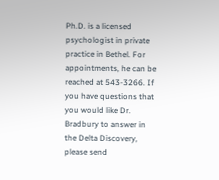Ph.D. is a licensed psychologist in private practice in Bethel. For appointments, he can be reached at 543-3266. If you have questions that you would like Dr. Bradbury to answer in the Delta Discovery, please send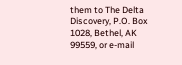them to The Delta Discovery, P.O. Box 1028, Bethel, AK 99559, or e-mail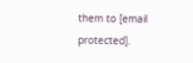them to [email protected].